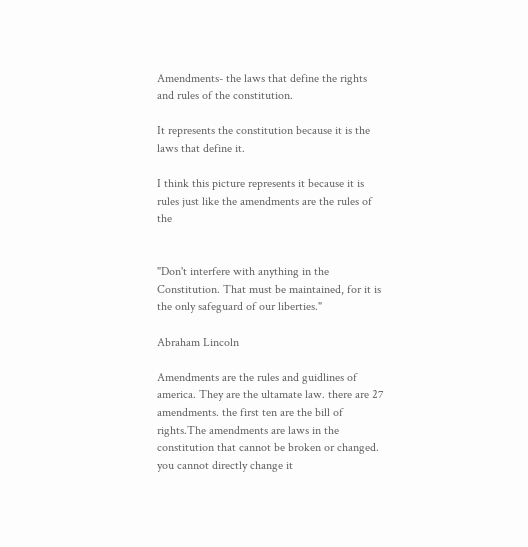Amendments- the laws that define the rights and rules of the constitution.

It represents the constitution because it is the laws that define it.

I think this picture represents it because it is rules just like the amendments are the rules of the


"Don't interfere with anything in the Constitution. That must be maintained, for it is the only safeguard of our liberties."

Abraham Lincoln

Amendments are the rules and guidlines of america. They are the ultamate law. there are 27 amendments. the first ten are the bill of rights.The amendments are laws in the constitution that cannot be broken or changed. you cannot directly change it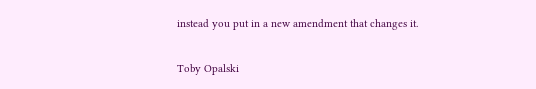instead you put in a new amendment that changes it.

Toby Opalski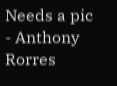Needs a pic - Anthony Rorres